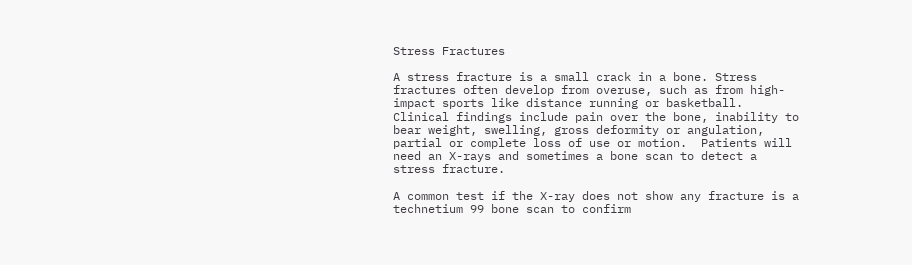Stress Fractures

A stress fracture is a small crack in a bone. Stress fractures often develop from overuse, such as from high-impact sports like distance running or basketball.  Clinical findings include pain over the bone, inability to bear weight, swelling, gross deformity or angulation, partial or complete loss of use or motion.  Patients will need an X-rays and sometimes a bone scan to detect a stress fracture.

A common test if the X-ray does not show any fracture is a technetium 99 bone scan to confirm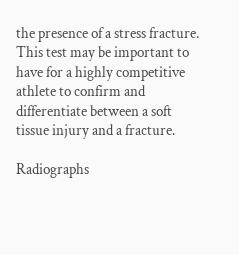the presence of a stress fracture.  This test may be important to have for a highly competitive athlete to confirm and differentiate between a soft tissue injury and a fracture.

Radiographs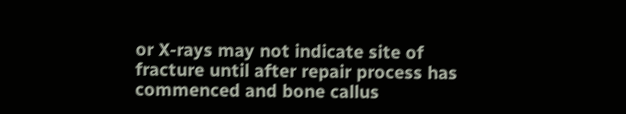or X-rays may not indicate site of fracture until after repair process has commenced and bone callus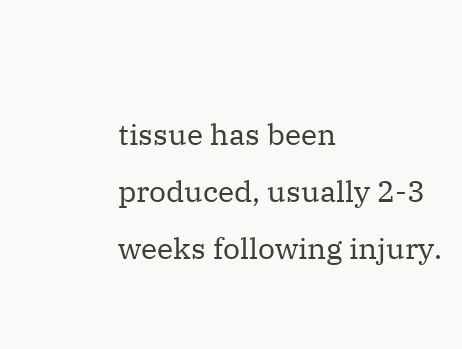tissue has been produced, usually 2-3 weeks following injury.